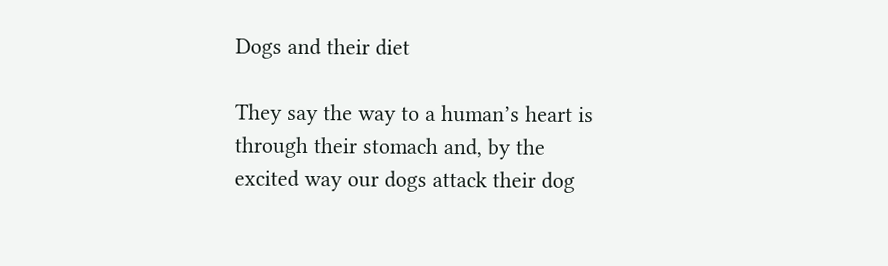Dogs and their diet

They say the way to a human’s heart is through their stomach and, by the excited way our dogs attack their dog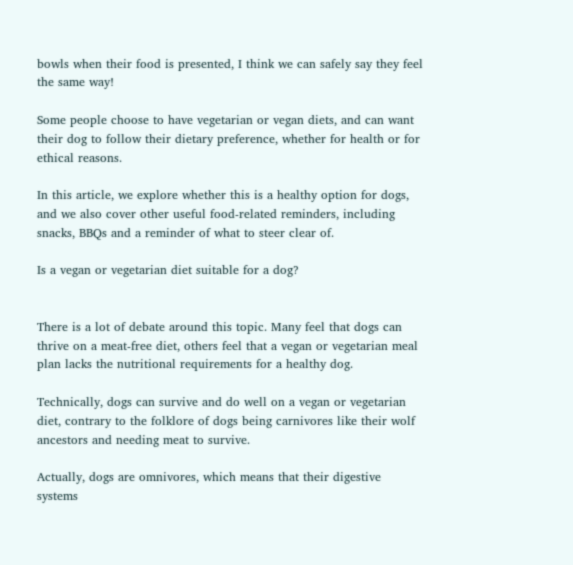bowls when their food is presented, I think we can safely say they feel the same way!

Some people choose to have vegetarian or vegan diets, and can want their dog to follow their dietary preference, whether for health or for ethical reasons.

In this article, we explore whether this is a healthy option for dogs, and we also cover other useful food-related reminders, including snacks, BBQs and a reminder of what to steer clear of.

Is a vegan or vegetarian diet suitable for a dog?


There is a lot of debate around this topic. Many feel that dogs can thrive on a meat-free diet, others feel that a vegan or vegetarian meal plan lacks the nutritional requirements for a healthy dog.

Technically, dogs can survive and do well on a vegan or vegetarian diet, contrary to the folklore of dogs being carnivores like their wolf ancestors and needing meat to survive.

Actually, dogs are omnivores, which means that their digestive systems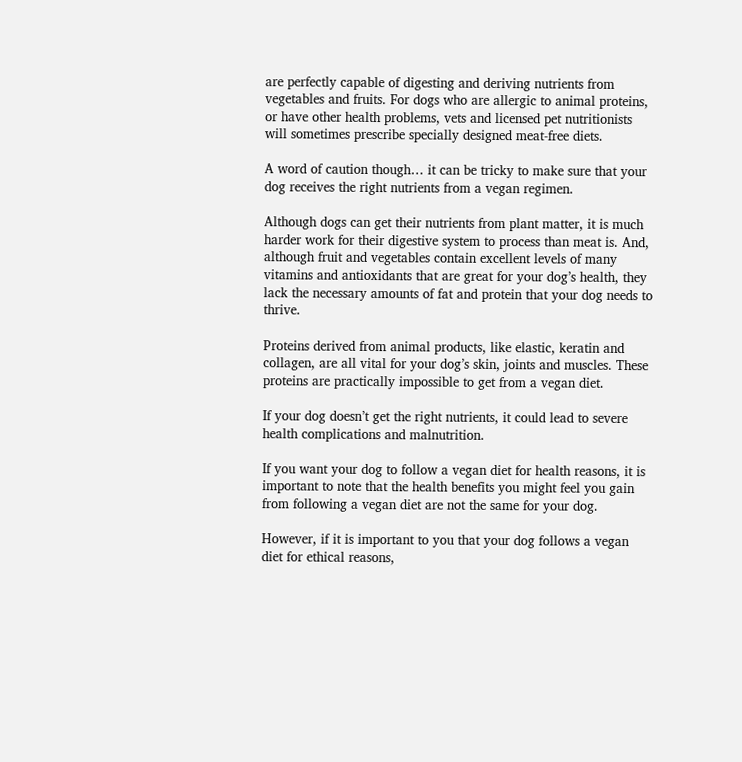are perfectly capable of digesting and deriving nutrients from vegetables and fruits. For dogs who are allergic to animal proteins, or have other health problems, vets and licensed pet nutritionists will sometimes prescribe specially designed meat-free diets.

A word of caution though… it can be tricky to make sure that your dog receives the right nutrients from a vegan regimen.

Although dogs can get their nutrients from plant matter, it is much harder work for their digestive system to process than meat is. And, although fruit and vegetables contain excellent levels of many vitamins and antioxidants that are great for your dog’s health, they lack the necessary amounts of fat and protein that your dog needs to thrive.

Proteins derived from animal products, like elastic, keratin and collagen, are all vital for your dog’s skin, joints and muscles. These proteins are practically impossible to get from a vegan diet.

If your dog doesn’t get the right nutrients, it could lead to severe health complications and malnutrition.

If you want your dog to follow a vegan diet for health reasons, it is important to note that the health benefits you might feel you gain from following a vegan diet are not the same for your dog.

However, if it is important to you that your dog follows a vegan diet for ethical reasons,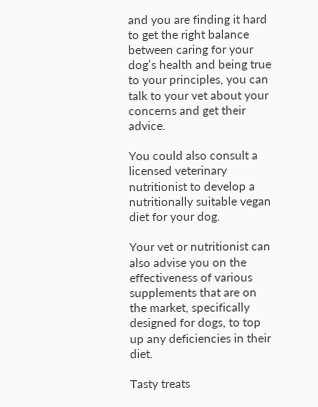and you are finding it hard to get the right balance between caring for your dog’s health and being true to your principles, you can talk to your vet about your concerns and get their advice.

You could also consult a licensed veterinary nutritionist to develop a nutritionally suitable vegan diet for your dog.

Your vet or nutritionist can also advise you on the effectiveness of various supplements that are on the market, specifically designed for dogs, to top up any deficiencies in their diet.

Tasty treats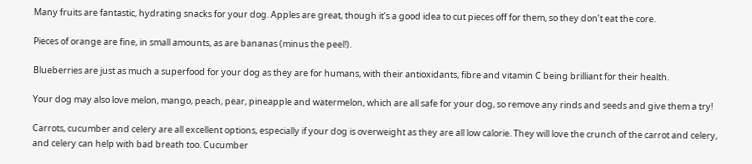Many fruits are fantastic, hydrating snacks for your dog. Apples are great, though it’s a good idea to cut pieces off for them, so they don’t eat the core.

Pieces of orange are fine, in small amounts, as are bananas (minus the peel!).

Blueberries are just as much a superfood for your dog as they are for humans, with their antioxidants, fibre and vitamin C being brilliant for their health.

Your dog may also love melon, mango, peach, pear, pineapple and watermelon, which are all safe for your dog, so remove any rinds and seeds and give them a try!

Carrots, cucumber and celery are all excellent options, especially if your dog is overweight as they are all low calorie. They will love the crunch of the carrot and celery, and celery can help with bad breath too. Cucumber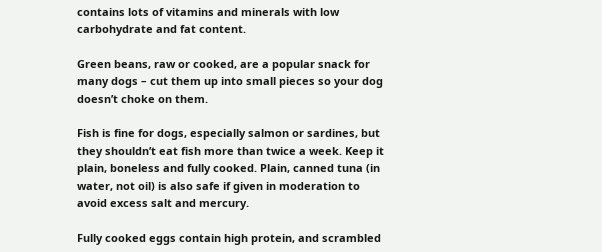contains lots of vitamins and minerals with low carbohydrate and fat content.

Green beans, raw or cooked, are a popular snack for many dogs – cut them up into small pieces so your dog doesn’t choke on them.

Fish is fine for dogs, especially salmon or sardines, but they shouldn’t eat fish more than twice a week. Keep it plain, boneless and fully cooked. Plain, canned tuna (in water, not oil) is also safe if given in moderation to avoid excess salt and mercury.

Fully cooked eggs contain high protein, and scrambled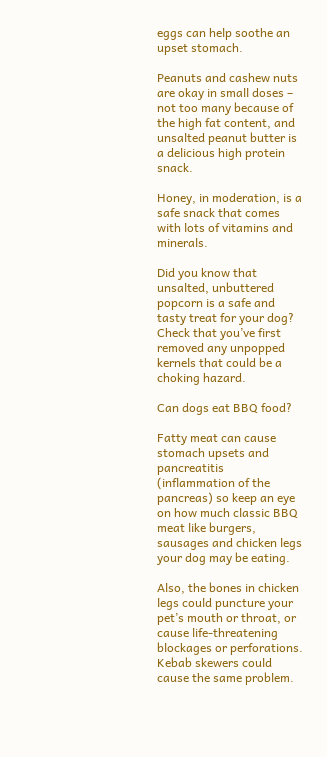eggs can help soothe an upset stomach.

Peanuts and cashew nuts are okay in small doses – not too many because of the high fat content, and unsalted peanut butter is a delicious high protein snack.

Honey, in moderation, is a safe snack that comes with lots of vitamins and minerals.

Did you know that unsalted, unbuttered popcorn is a safe and tasty treat for your dog? Check that you’ve first removed any unpopped kernels that could be a choking hazard.

Can dogs eat BBQ food?

Fatty meat can cause stomach upsets and pancreatitis (inflammation of the pancreas) so keep an eye on how much classic BBQ meat like burgers, sausages and chicken legs your dog may be eating.

Also, the bones in chicken legs could puncture your pet’s mouth or throat, or cause life-threatening blockages or perforations. Kebab skewers could cause the same problem.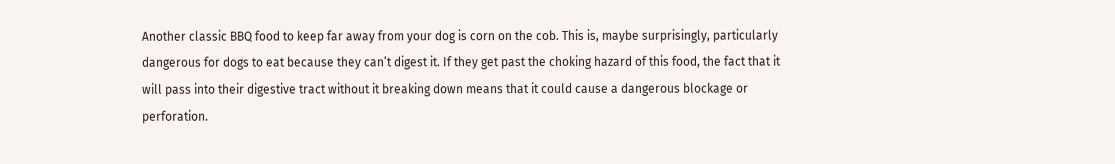Another classic BBQ food to keep far away from your dog is corn on the cob. This is, maybe surprisingly, particularly dangerous for dogs to eat because they can’t digest it. If they get past the choking hazard of this food, the fact that it will pass into their digestive tract without it breaking down means that it could cause a dangerous blockage or perforation.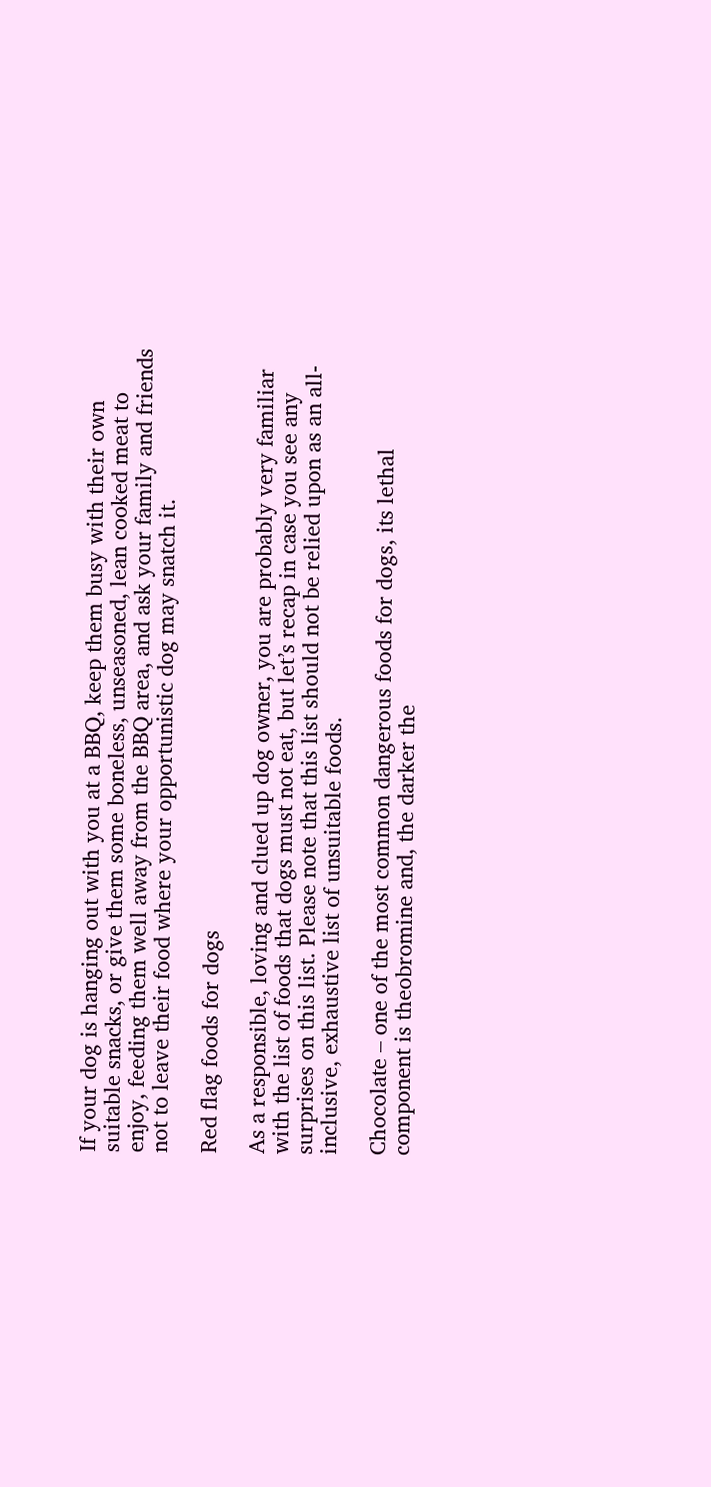If your dog is hanging out with you at a BBQ, keep them busy with their own suitable snacks, or give them some boneless, unseasoned, lean cooked meat to enjoy, feeding them well away from the BBQ area, and ask your family and friends not to leave their food where your opportunistic dog may snatch it.

Red flag foods for dogs

As a responsible, loving and clued up dog owner, you are probably very familiar with the list of foods that dogs must not eat, but let’s recap in case you see any surprises on this list. Please note that this list should not be relied upon as an all-inclusive, exhaustive list of unsuitable foods.

Chocolate – one of the most common dangerous foods for dogs, its lethal component is theobromine and, the darker the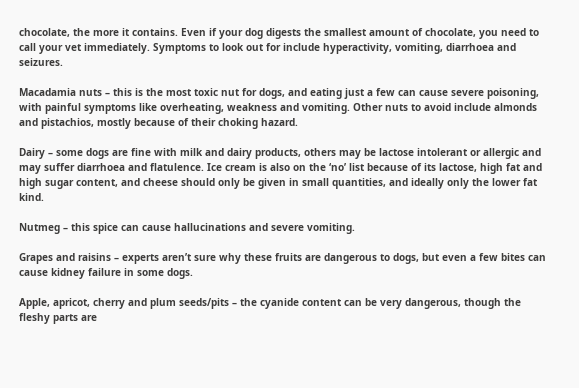chocolate, the more it contains. Even if your dog digests the smallest amount of chocolate, you need to call your vet immediately. Symptoms to look out for include hyperactivity, vomiting, diarrhoea and seizures.

Macadamia nuts – this is the most toxic nut for dogs, and eating just a few can cause severe poisoning, with painful symptoms like overheating, weakness and vomiting. Other nuts to avoid include almonds and pistachios, mostly because of their choking hazard.

Dairy – some dogs are fine with milk and dairy products, others may be lactose intolerant or allergic and may suffer diarrhoea and flatulence. Ice cream is also on the ‘no’ list because of its lactose, high fat and high sugar content, and cheese should only be given in small quantities, and ideally only the lower fat kind.

Nutmeg – this spice can cause hallucinations and severe vomiting.

Grapes and raisins – experts aren’t sure why these fruits are dangerous to dogs, but even a few bites can cause kidney failure in some dogs.

Apple, apricot, cherry and plum seeds/pits – the cyanide content can be very dangerous, though the fleshy parts are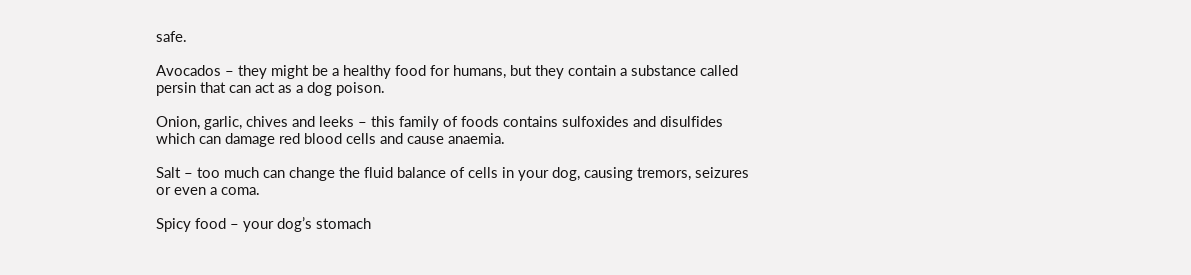safe.

Avocados – they might be a healthy food for humans, but they contain a substance called persin that can act as a dog poison.

Onion, garlic, chives and leeks – this family of foods contains sulfoxides and disulfides which can damage red blood cells and cause anaemia.

Salt – too much can change the fluid balance of cells in your dog, causing tremors, seizures or even a coma.

Spicy food – your dog’s stomach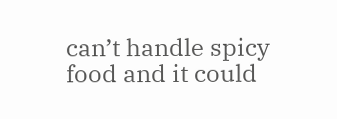can’t handle spicy food and it could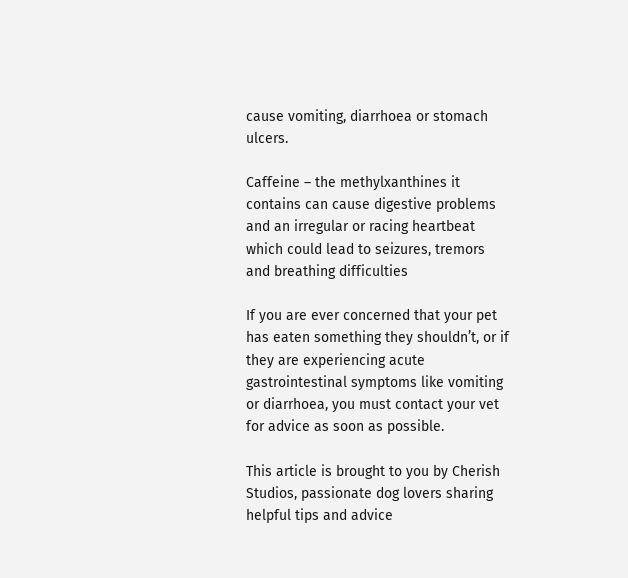cause vomiting, diarrhoea or stomach ulcers.

Caffeine – the methylxanthines it contains can cause digestive problems and an irregular or racing heartbeat which could lead to seizures, tremors and breathing difficulties

If you are ever concerned that your pet has eaten something they shouldn’t, or if they are experiencing acute gastrointestinal symptoms like vomiting or diarrhoea, you must contact your vet for advice as soon as possible.

This article is brought to you by Cherish Studios, passionate dog lovers sharing helpful tips and advice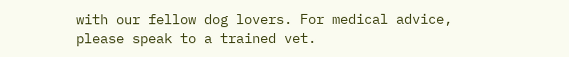with our fellow dog lovers. For medical advice, please speak to a trained vet.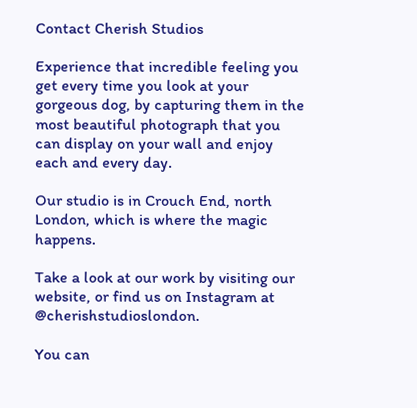Contact Cherish Studios

Experience that incredible feeling you get every time you look at your gorgeous dog, by capturing them in the most beautiful photograph that you can display on your wall and enjoy each and every day.

Our studio is in Crouch End, north London, which is where the magic happens.

Take a look at our work by visiting our website, or find us on Instagram at @cherishstudioslondon.

You can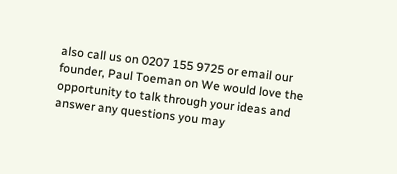also call us on 0207 155 9725 or email our founder, Paul Toeman on We would love the opportunity to talk through your ideas and answer any questions you may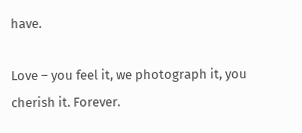have.

Love – you feel it, we photograph it, you cherish it. Forever.